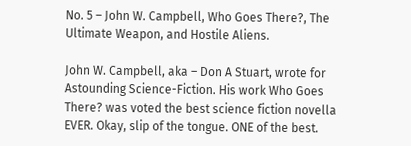No. 5 – John W. Campbell, Who Goes There?, The Ultimate Weapon, and Hostile Aliens.

John W. Campbell, aka – Don A Stuart, wrote for Astounding Science-Fiction. His work Who Goes There? was voted the best science fiction novella EVER. Okay, slip of the tongue. ONE of the best.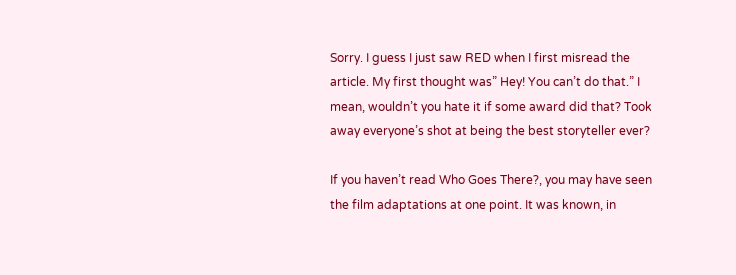Sorry. I guess I just saw RED when I first misread the article. My first thought was” Hey! You can’t do that.” I mean, wouldn’t you hate it if some award did that? Took away everyone’s shot at being the best storyteller ever?

If you haven’t read Who Goes There?, you may have seen the film adaptations at one point. It was known, in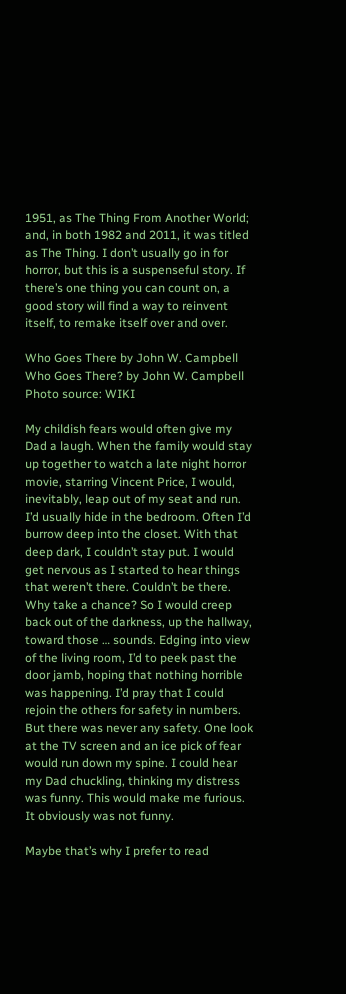1951, as The Thing From Another World; and, in both 1982 and 2011, it was titled as The Thing. I don’t usually go in for horror, but this is a suspenseful story. If there’s one thing you can count on, a good story will find a way to reinvent itself, to remake itself over and over.

Who Goes There by John W. Campbell
Who Goes There? by John W. Campbell
Photo source: WIKI

My childish fears would often give my Dad a laugh. When the family would stay up together to watch a late night horror movie, starring Vincent Price, I would, inevitably, leap out of my seat and run. I’d usually hide in the bedroom. Often I’d burrow deep into the closet. With that deep dark, I couldn’t stay put. I would get nervous as I started to hear things that weren’t there. Couldn’t be there. Why take a chance? So I would creep back out of the darkness, up the hallway, toward those … sounds. Edging into view of the living room, I’d to peek past the door jamb, hoping that nothing horrible was happening. I’d pray that I could rejoin the others for safety in numbers. But there was never any safety. One look at the TV screen and an ice pick of fear would run down my spine. I could hear my Dad chuckling, thinking my distress was funny. This would make me furious. It obviously was not funny.

Maybe that’s why I prefer to read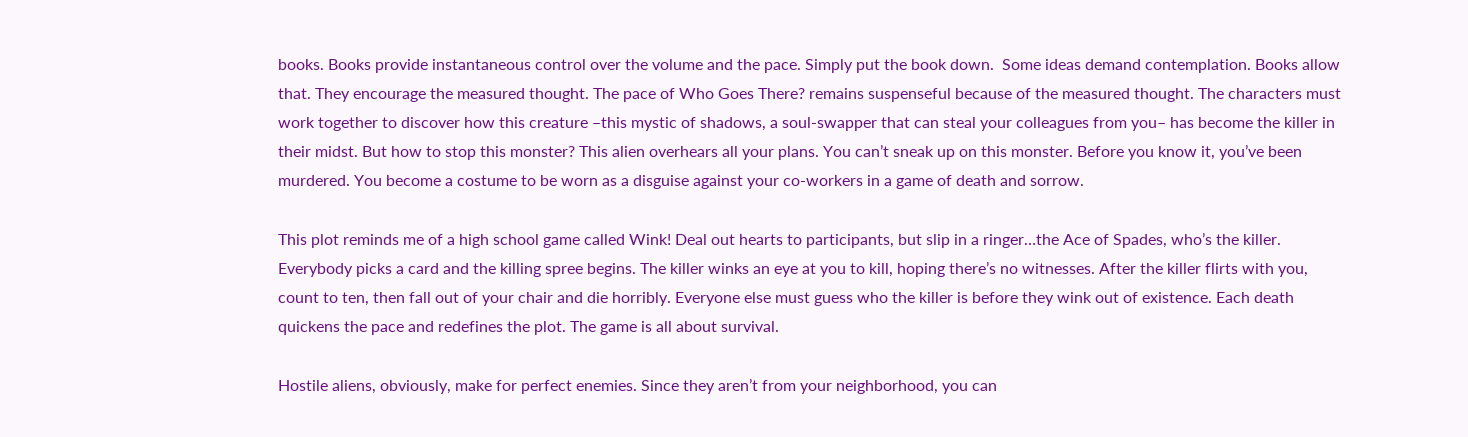books. Books provide instantaneous control over the volume and the pace. Simply put the book down.  Some ideas demand contemplation. Books allow that. They encourage the measured thought. The pace of Who Goes There? remains suspenseful because of the measured thought. The characters must work together to discover how this creature –this mystic of shadows, a soul-swapper that can steal your colleagues from you– has become the killer in their midst. But how to stop this monster? This alien overhears all your plans. You can’t sneak up on this monster. Before you know it, you’ve been murdered. You become a costume to be worn as a disguise against your co-workers in a game of death and sorrow.

This plot reminds me of a high school game called Wink! Deal out hearts to participants, but slip in a ringer…the Ace of Spades, who’s the killer. Everybody picks a card and the killing spree begins. The killer winks an eye at you to kill, hoping there’s no witnesses. After the killer flirts with you, count to ten, then fall out of your chair and die horribly. Everyone else must guess who the killer is before they wink out of existence. Each death quickens the pace and redefines the plot. The game is all about survival.

Hostile aliens, obviously, make for perfect enemies. Since they aren’t from your neighborhood, you can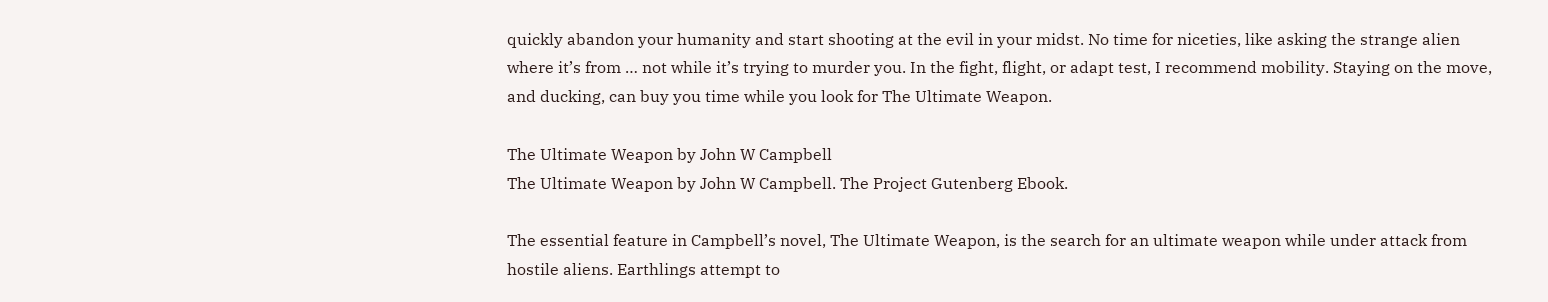quickly abandon your humanity and start shooting at the evil in your midst. No time for niceties, like asking the strange alien where it’s from … not while it’s trying to murder you. In the fight, flight, or adapt test, I recommend mobility. Staying on the move, and ducking, can buy you time while you look for The Ultimate Weapon.

The Ultimate Weapon by John W Campbell
The Ultimate Weapon by John W Campbell. The Project Gutenberg Ebook.

The essential feature in Campbell’s novel, The Ultimate Weapon, is the search for an ultimate weapon while under attack from hostile aliens. Earthlings attempt to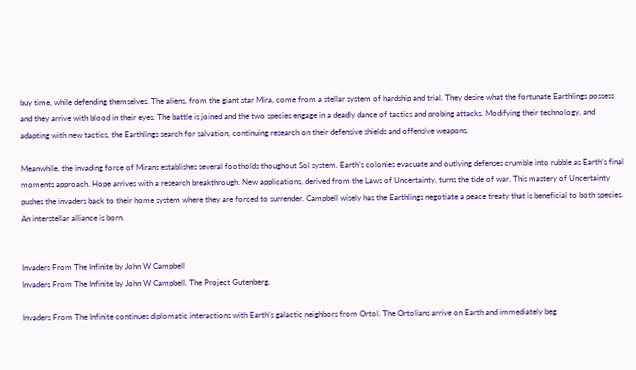buy time, while defending themselves. The aliens, from the giant star Mira, come from a stellar system of hardship and trial. They desire what the fortunate Earthlings possess and they arrive with blood in their eyes. The battle is joined and the two species engage in a deadly dance of tactics and probing attacks. Modifying their technology, and adapting with new tactics, the Earthlings search for salvation, continuing research on their defensive shields and offensive weapons.

Meanwhile, the invading force of Mirans establishes several footholds thoughout Sol system. Earth’s colonies evacuate and outlying defenses crumble into rubble as Earth’s final moments approach. Hope arrives with a research breakthrough. New applications, derived from the Laws of Uncertainty, turns the tide of war. This mastery of Uncertainty pushes the invaders back to their home system where they are forced to surrender. Campbell wisely has the Earthlings negotiate a peace treaty that is beneficial to both species. An interstellar alliance is born.


Invaders From The Infinite by John W Campbell
Invaders From The Infinite by John W Campbell. The Project Gutenberg.

Invaders From The Infinite continues diplomatic interactions with Earth’s galactic neighbors from Ortol. The Ortolians arrive on Earth and immediately beg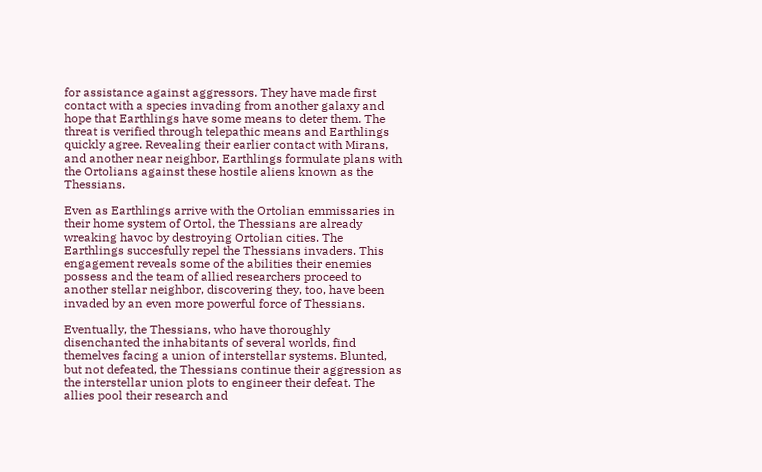for assistance against aggressors. They have made first contact with a species invading from another galaxy and hope that Earthlings have some means to deter them. The threat is verified through telepathic means and Earthlings quickly agree. Revealing their earlier contact with Mirans, and another near neighbor, Earthlings formulate plans with the Ortolians against these hostile aliens known as the Thessians.

Even as Earthlings arrive with the Ortolian emmissaries in their home system of Ortol, the Thessians are already wreaking havoc by destroying Ortolian cities. The Earthlings succesfully repel the Thessians invaders. This engagement reveals some of the abilities their enemies possess and the team of allied researchers proceed to another stellar neighbor, discovering they, too, have been invaded by an even more powerful force of Thessians.

Eventually, the Thessians, who have thoroughly disenchanted the inhabitants of several worlds, find themelves facing a union of interstellar systems. Blunted, but not defeated, the Thessians continue their aggression as the interstellar union plots to engineer their defeat. The allies pool their research and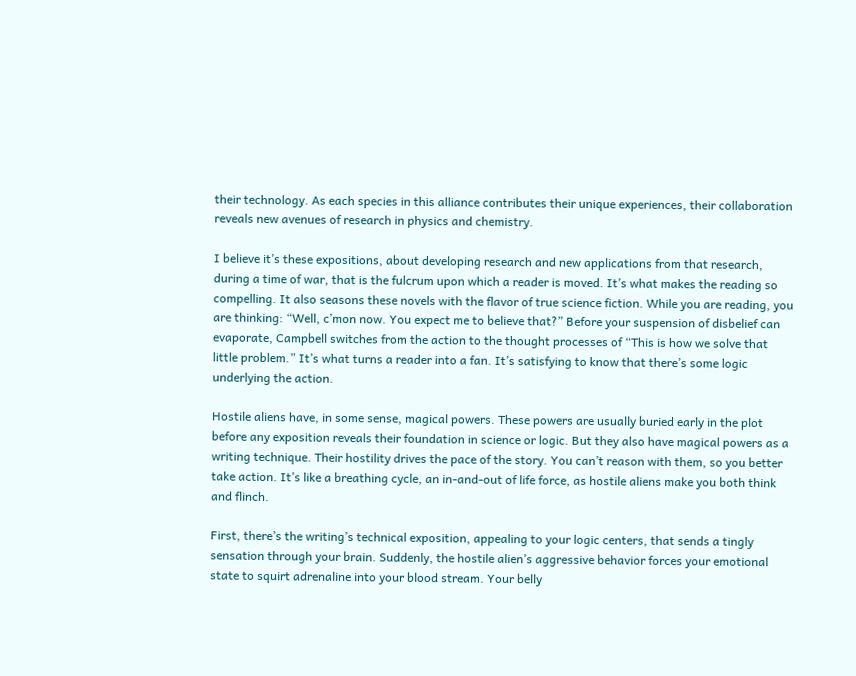their technology. As each species in this alliance contributes their unique experiences, their collaboration reveals new avenues of research in physics and chemistry.

I believe it’s these expositions, about developing research and new applications from that research, during a time of war, that is the fulcrum upon which a reader is moved. It’s what makes the reading so compelling. It also seasons these novels with the flavor of true science fiction. While you are reading, you are thinking: “Well, c’mon now. You expect me to believe that?” Before your suspension of disbelief can evaporate, Campbell switches from the action to the thought processes of “This is how we solve that little problem.” It’s what turns a reader into a fan. It’s satisfying to know that there’s some logic underlying the action.

Hostile aliens have, in some sense, magical powers. These powers are usually buried early in the plot before any exposition reveals their foundation in science or logic. But they also have magical powers as a writing technique. Their hostility drives the pace of the story. You can’t reason with them, so you better take action. It’s like a breathing cycle, an in-and-out of life force, as hostile aliens make you both think and flinch.

First, there’s the writing’s technical exposition, appealing to your logic centers, that sends a tingly sensation through your brain. Suddenly, the hostile alien’s aggressive behavior forces your emotional state to squirt adrenaline into your blood stream. Your belly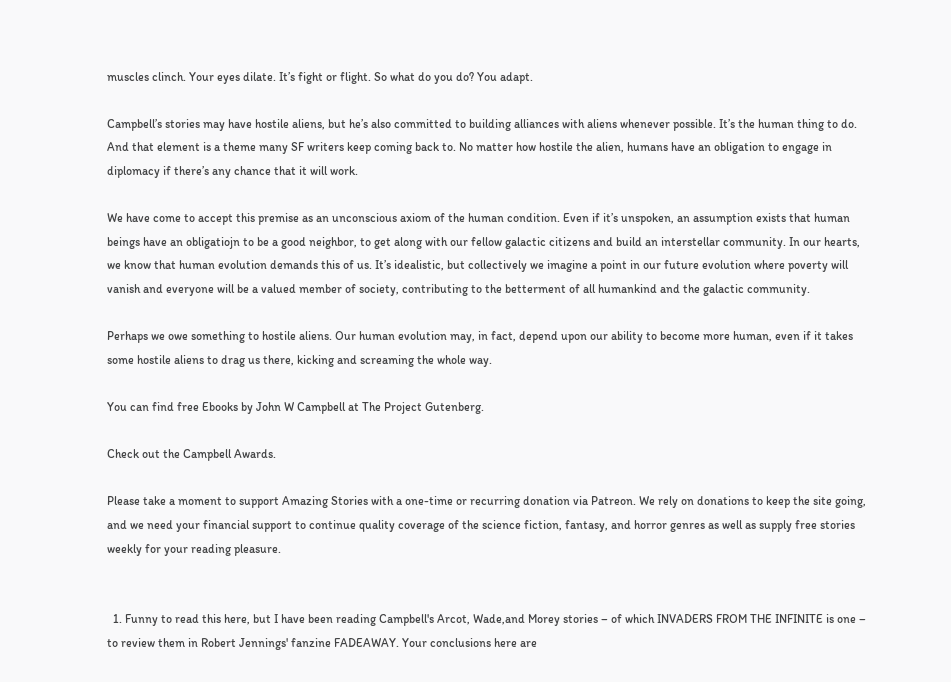muscles clinch. Your eyes dilate. It’s fight or flight. So what do you do? You adapt.

Campbell’s stories may have hostile aliens, but he’s also committed to building alliances with aliens whenever possible. It’s the human thing to do. And that element is a theme many SF writers keep coming back to. No matter how hostile the alien, humans have an obligation to engage in diplomacy if there’s any chance that it will work.

We have come to accept this premise as an unconscious axiom of the human condition. Even if it’s unspoken, an assumption exists that human beings have an obligatiojn to be a good neighbor, to get along with our fellow galactic citizens and build an interstellar community. In our hearts, we know that human evolution demands this of us. It’s idealistic, but collectively we imagine a point in our future evolution where poverty will vanish and everyone will be a valued member of society, contributing to the betterment of all humankind and the galactic community.

Perhaps we owe something to hostile aliens. Our human evolution may, in fact, depend upon our ability to become more human, even if it takes some hostile aliens to drag us there, kicking and screaming the whole way.

You can find free Ebooks by John W Campbell at The Project Gutenberg.

Check out the Campbell Awards.

Please take a moment to support Amazing Stories with a one-time or recurring donation via Patreon. We rely on donations to keep the site going, and we need your financial support to continue quality coverage of the science fiction, fantasy, and horror genres as well as supply free stories weekly for your reading pleasure.


  1. Funny to read this here, but I have been reading Campbell's Arcot, Wade,and Morey stories – of which INVADERS FROM THE INFINITE is one – to review them in Robert Jennings' fanzine FADEAWAY. Your conclusions here are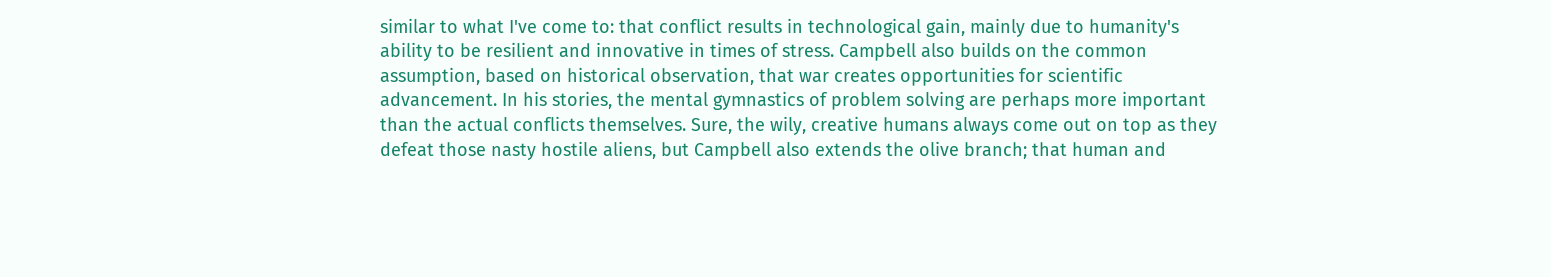similar to what I've come to: that conflict results in technological gain, mainly due to humanity's ability to be resilient and innovative in times of stress. Campbell also builds on the common assumption, based on historical observation, that war creates opportunities for scientific advancement. In his stories, the mental gymnastics of problem solving are perhaps more important than the actual conflicts themselves. Sure, the wily, creative humans always come out on top as they defeat those nasty hostile aliens, but Campbell also extends the olive branch; that human and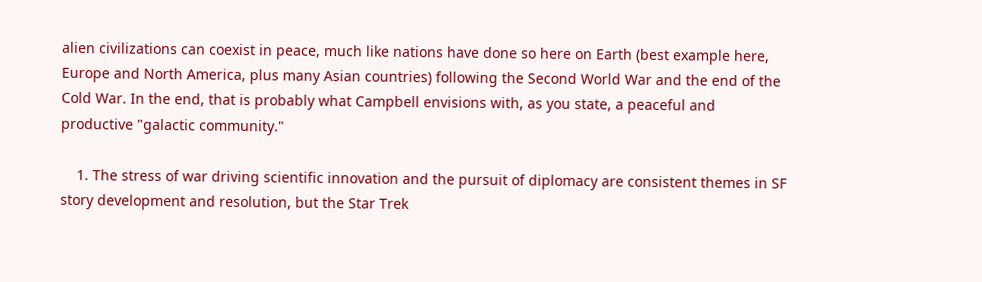alien civilizations can coexist in peace, much like nations have done so here on Earth (best example here, Europe and North America, plus many Asian countries) following the Second World War and the end of the Cold War. In the end, that is probably what Campbell envisions with, as you state, a peaceful and productive "galactic community."

    1. The stress of war driving scientific innovation and the pursuit of diplomacy are consistent themes in SF story development and resolution, but the Star Trek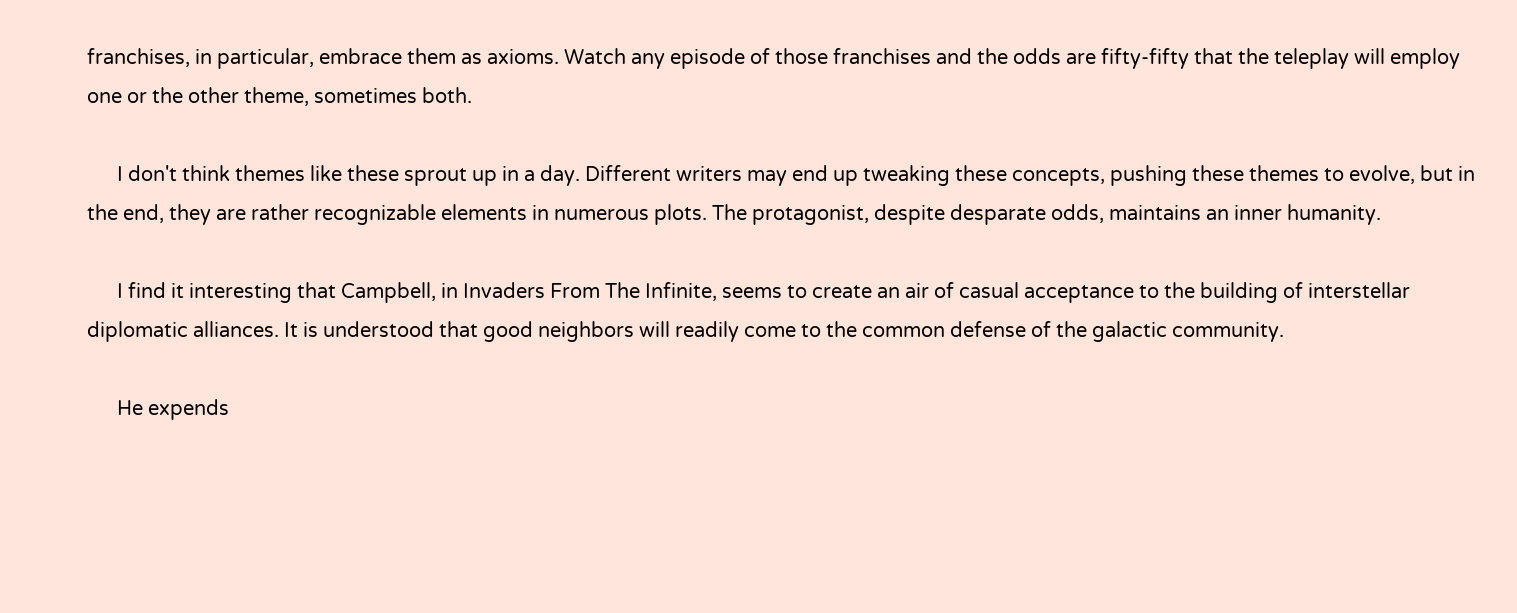franchises, in particular, embrace them as axioms. Watch any episode of those franchises and the odds are fifty-fifty that the teleplay will employ one or the other theme, sometimes both.

      I don't think themes like these sprout up in a day. Different writers may end up tweaking these concepts, pushing these themes to evolve, but in the end, they are rather recognizable elements in numerous plots. The protagonist, despite desparate odds, maintains an inner humanity.

      I find it interesting that Campbell, in Invaders From The Infinite, seems to create an air of casual acceptance to the building of interstellar diplomatic alliances. It is understood that good neighbors will readily come to the common defense of the galactic community.

      He expends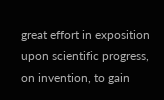great effort in exposition upon scientific progress, on invention, to gain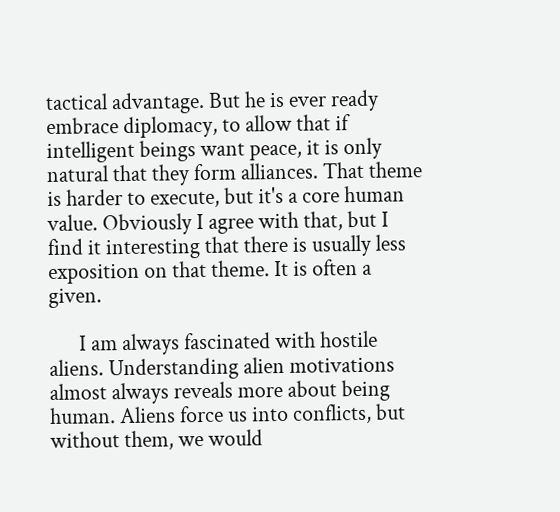tactical advantage. But he is ever ready embrace diplomacy, to allow that if intelligent beings want peace, it is only natural that they form alliances. That theme is harder to execute, but it's a core human value. Obviously I agree with that, but I find it interesting that there is usually less exposition on that theme. It is often a given.

      I am always fascinated with hostile aliens. Understanding alien motivations almost always reveals more about being human. Aliens force us into conflicts, but without them, we would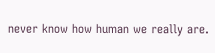never know how human we really are.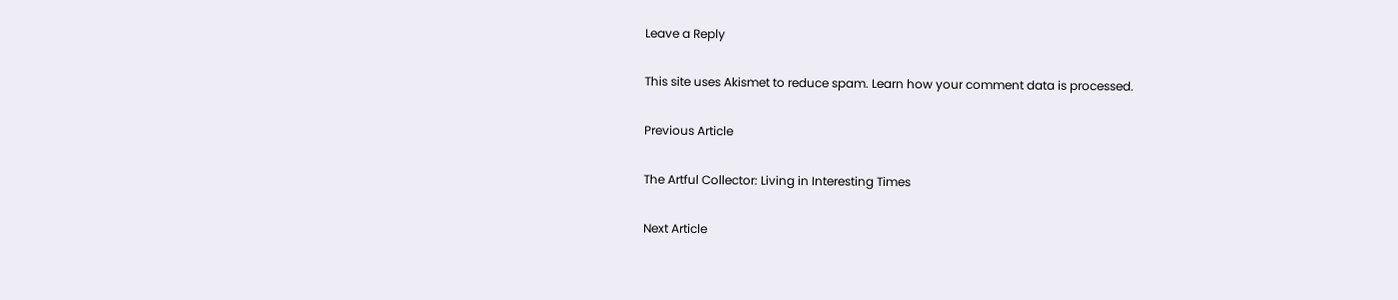Leave a Reply

This site uses Akismet to reduce spam. Learn how your comment data is processed.

Previous Article

The Artful Collector: Living in Interesting Times

Next Article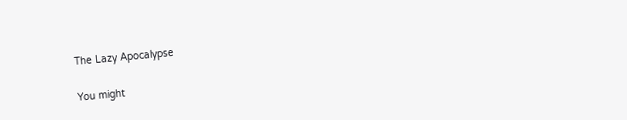The Lazy Apocalypse

You might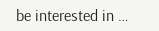be interested in …